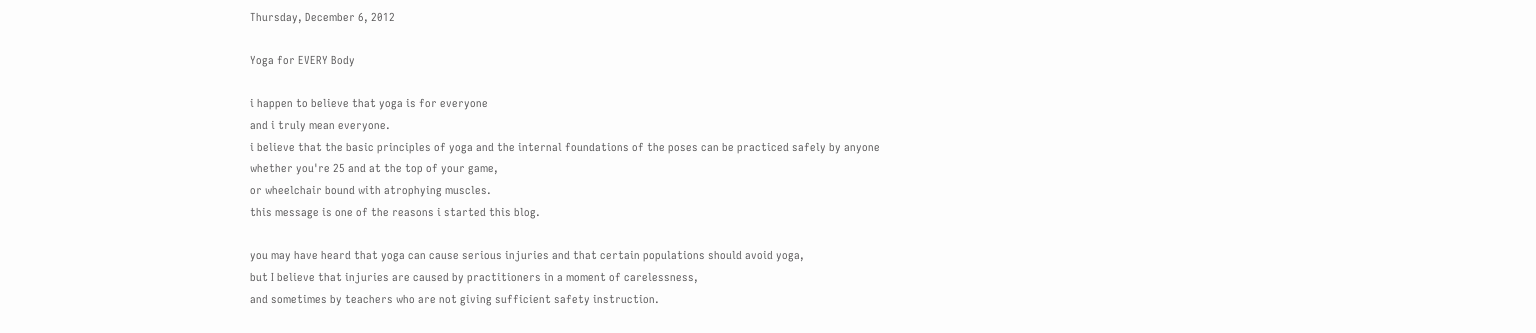Thursday, December 6, 2012

Yoga for EVERY Body

i happen to believe that yoga is for everyone
and i truly mean everyone.
i believe that the basic principles of yoga and the internal foundations of the poses can be practiced safely by anyone
whether you're 25 and at the top of your game,
or wheelchair bound with atrophying muscles.
this message is one of the reasons i started this blog.

you may have heard that yoga can cause serious injuries and that certain populations should avoid yoga,
but I believe that injuries are caused by practitioners in a moment of carelessness,
and sometimes by teachers who are not giving sufficient safety instruction.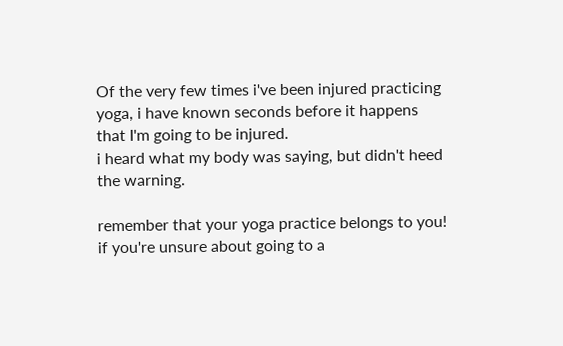Of the very few times i've been injured practicing yoga, i have known seconds before it happens that I'm going to be injured.
i heard what my body was saying, but didn't heed the warning.

remember that your yoga practice belongs to you!
if you're unsure about going to a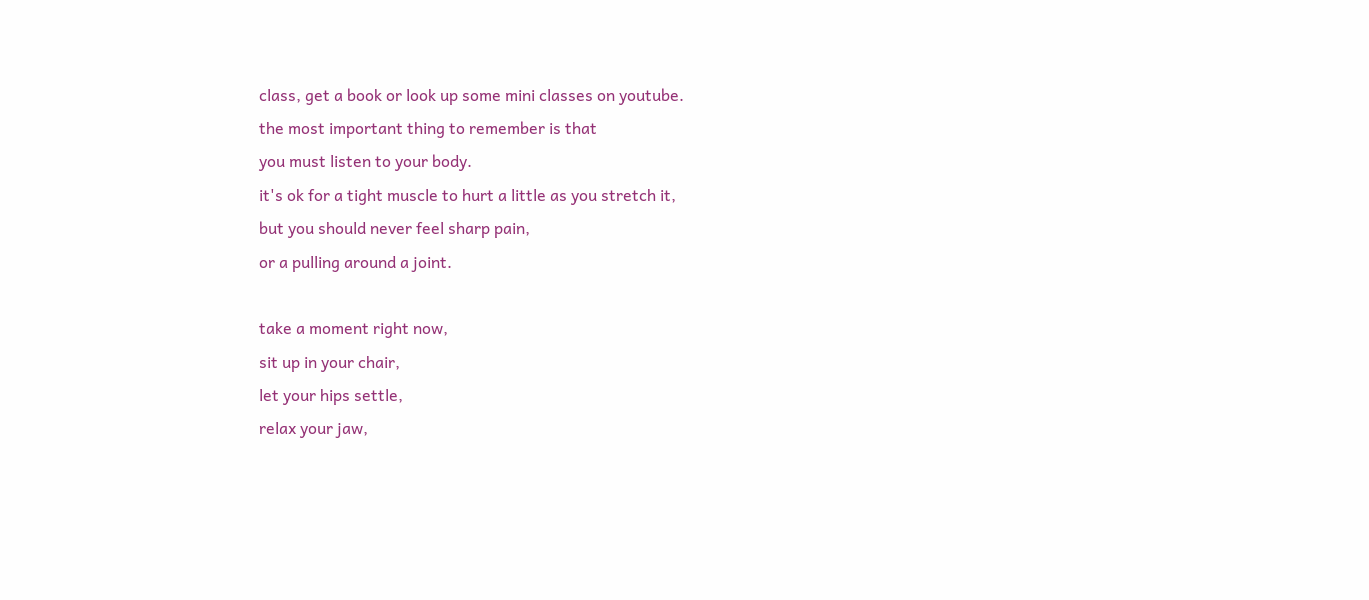class, get a book or look up some mini classes on youtube.
the most important thing to remember is that
you must listen to your body.
it's ok for a tight muscle to hurt a little as you stretch it,
but you should never feel sharp pain,
or a pulling around a joint.

take a moment right now,
sit up in your chair,
let your hips settle,
relax your jaw,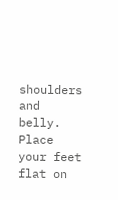shoulders and belly.
Place your feet flat on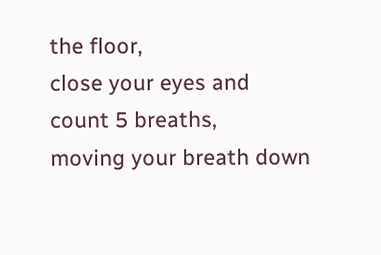the floor,
close your eyes and
count 5 breaths,
moving your breath down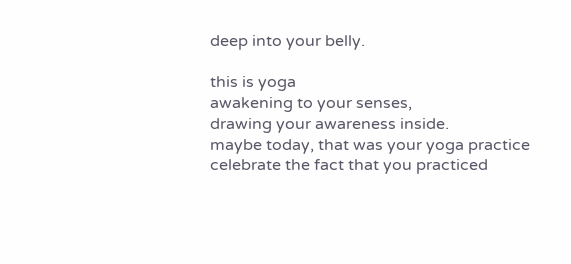deep into your belly.

this is yoga
awakening to your senses,
drawing your awareness inside.
maybe today, that was your yoga practice
celebrate the fact that you practiced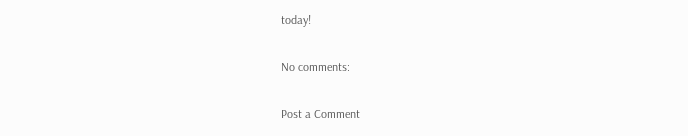today!

No comments:

Post a Comment